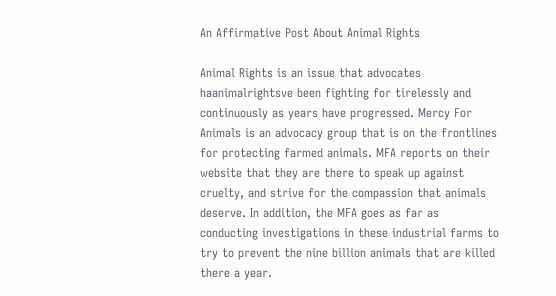An Affirmative Post About Animal Rights

Animal Rights is an issue that advocates haanimalrightsve been fighting for tirelessly and continuously as years have progressed. Mercy For Animals is an advocacy group that is on the frontlines for protecting farmed animals. MFA reports on their website that they are there to speak up against cruelty, and strive for the compassion that animals deserve. In addition, the MFA goes as far as conducting investigations in these industrial farms to try to prevent the nine billion animals that are killed there a year.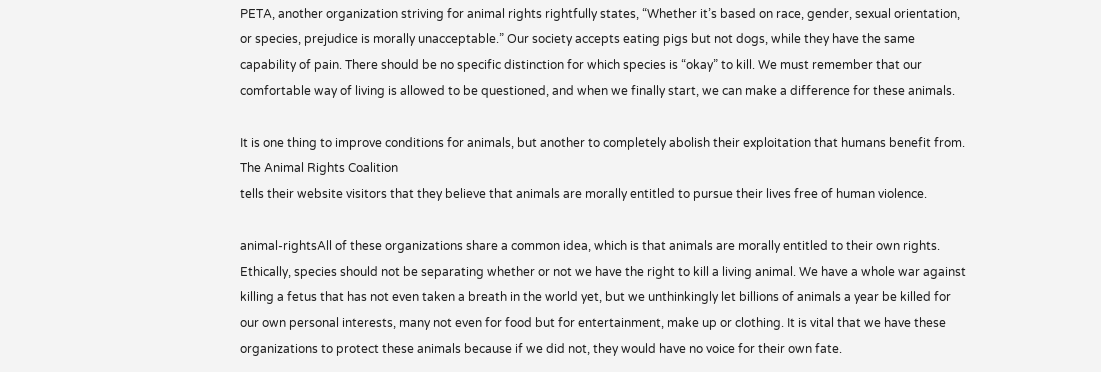PETA, another organization striving for animal rights rightfully states, “Whether it’s based on race, gender, sexual orientation, or species, prejudice is morally unacceptable.” Our society accepts eating pigs but not dogs, while they have the same capability of pain. There should be no specific distinction for which species is “okay” to kill. We must remember that our comfortable way of living is allowed to be questioned, and when we finally start, we can make a difference for these animals.

It is one thing to improve conditions for animals, but another to completely abolish their exploitation that humans benefit from. The Animal Rights Coalition
tells their website visitors that they believe that animals are morally entitled to pursue their lives free of human violence.

animal-rightsAll of these organizations share a common idea, which is that animals are morally entitled to their own rights. Ethically, species should not be separating whether or not we have the right to kill a living animal. We have a whole war against killing a fetus that has not even taken a breath in the world yet, but we unthinkingly let billions of animals a year be killed for our own personal interests, many not even for food but for entertainment, make up or clothing. It is vital that we have these organizations to protect these animals because if we did not, they would have no voice for their own fate.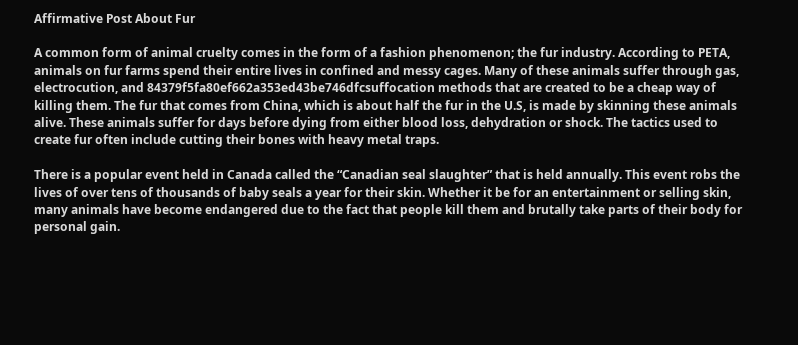Affirmative Post About Fur

A common form of animal cruelty comes in the form of a fashion phenomenon; the fur industry. According to PETA, animals on fur farms spend their entire lives in confined and messy cages. Many of these animals suffer through gas, electrocution, and 84379f5fa80ef662a353ed43be746dfcsuffocation methods that are created to be a cheap way of killing them. The fur that comes from China, which is about half the fur in the U.S, is made by skinning these animals alive. These animals suffer for days before dying from either blood loss, dehydration or shock. The tactics used to create fur often include cutting their bones with heavy metal traps.

There is a popular event held in Canada called the “Canadian seal slaughter” that is held annually. This event robs the lives of over tens of thousands of baby seals a year for their skin. Whether it be for an entertainment or selling skin, many animals have become endangered due to the fact that people kill them and brutally take parts of their body for personal gain.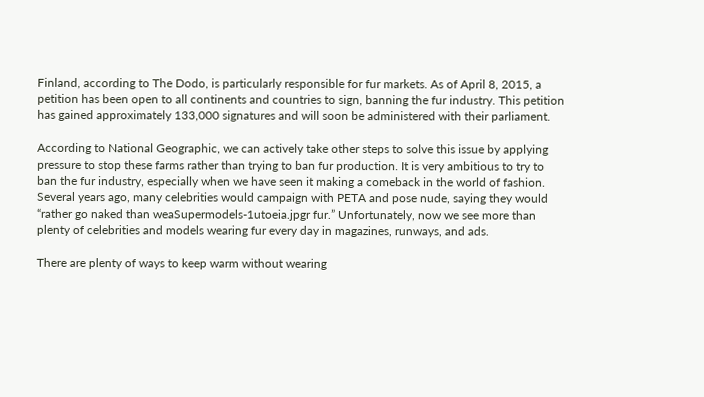Finland, according to The Dodo, is particularly responsible for fur markets. As of April 8, 2015, a petition has been open to all continents and countries to sign, banning the fur industry. This petition has gained approximately 133,000 signatures and will soon be administered with their parliament.

According to National Geographic, we can actively take other steps to solve this issue by applying pressure to stop these farms rather than trying to ban fur production. It is very ambitious to try to ban the fur industry, especially when we have seen it making a comeback in the world of fashion. Several years ago, many celebrities would campaign with PETA and pose nude, saying they would “rather go naked than weaSupermodels-1utoeia.jpgr fur.” Unfortunately, now we see more than plenty of celebrities and models wearing fur every day in magazines, runways, and ads.

There are plenty of ways to keep warm without wearing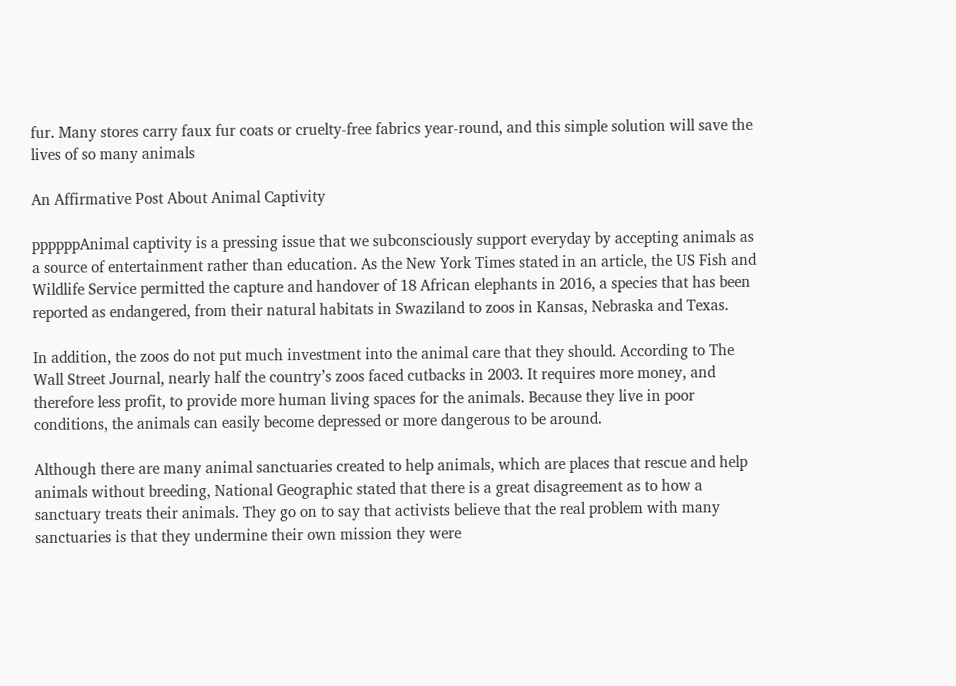fur. Many stores carry faux fur coats or cruelty-free fabrics year-round, and this simple solution will save the lives of so many animals

An Affirmative Post About Animal Captivity

ppppppAnimal captivity is a pressing issue that we subconsciously support everyday by accepting animals as a source of entertainment rather than education. As the New York Times stated in an article, the US Fish and Wildlife Service permitted the capture and handover of 18 African elephants in 2016, a species that has been reported as endangered, from their natural habitats in Swaziland to zoos in Kansas, Nebraska and Texas.

In addition, the zoos do not put much investment into the animal care that they should. According to The Wall Street Journal, nearly half the country’s zoos faced cutbacks in 2003. It requires more money, and therefore less profit, to provide more human living spaces for the animals. Because they live in poor conditions, the animals can easily become depressed or more dangerous to be around.

Although there are many animal sanctuaries created to help animals, which are places that rescue and help animals without breeding, National Geographic stated that there is a great disagreement as to how a sanctuary treats their animals. They go on to say that activists believe that the real problem with many sanctuaries is that they undermine their own mission they were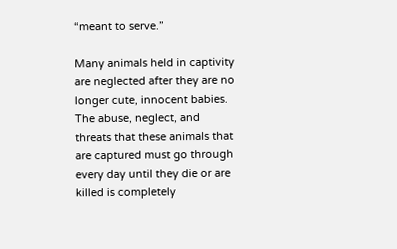“meant to serve.”

Many animals held in captivity are neglected after they are no longer cute, innocent babies. The abuse, neglect, and threats that these animals that are captured must go through every day until they die or are killed is completely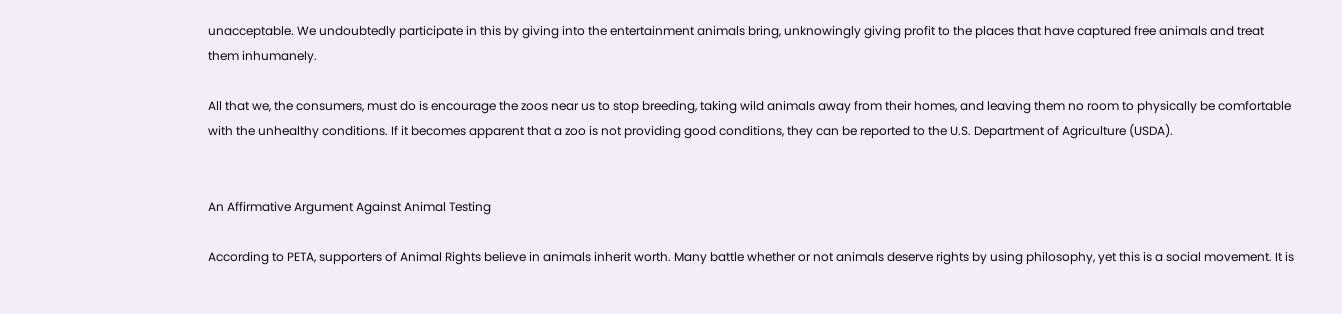unacceptable. We undoubtedly participate in this by giving into the entertainment animals bring, unknowingly giving profit to the places that have captured free animals and treat them inhumanely.

All that we, the consumers, must do is encourage the zoos near us to stop breeding, taking wild animals away from their homes, and leaving them no room to physically be comfortable with the unhealthy conditions. If it becomes apparent that a zoo is not providing good conditions, they can be reported to the U.S. Department of Agriculture (USDA).


An Affirmative Argument Against Animal Testing

According to PETA, supporters of Animal Rights believe in animals inherit worth. Many battle whether or not animals deserve rights by using philosophy, yet this is a social movement. It is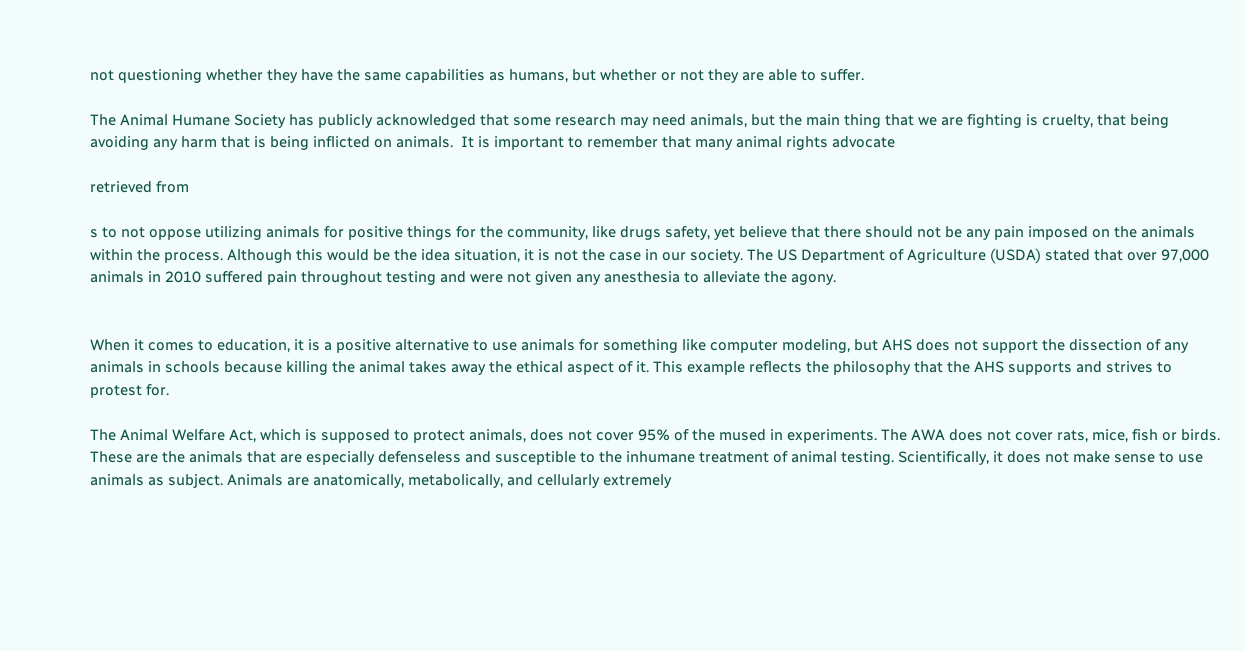not questioning whether they have the same capabilities as humans, but whether or not they are able to suffer.

The Animal Humane Society has publicly acknowledged that some research may need animals, but the main thing that we are fighting is cruelty, that being avoiding any harm that is being inflicted on animals.  It is important to remember that many animal rights advocate

retrieved from

s to not oppose utilizing animals for positive things for the community, like drugs safety, yet believe that there should not be any pain imposed on the animals within the process. Although this would be the idea situation, it is not the case in our society. The US Department of Agriculture (USDA) stated that over 97,000 animals in 2010 suffered pain throughout testing and were not given any anesthesia to alleviate the agony.


When it comes to education, it is a positive alternative to use animals for something like computer modeling, but AHS does not support the dissection of any animals in schools because killing the animal takes away the ethical aspect of it. This example reflects the philosophy that the AHS supports and strives to protest for.

The Animal Welfare Act, which is supposed to protect animals, does not cover 95% of the mused in experiments. The AWA does not cover rats, mice, fish or birds. These are the animals that are especially defenseless and susceptible to the inhumane treatment of animal testing. Scientifically, it does not make sense to use animals as subject. Animals are anatomically, metabolically, and cellularly extremely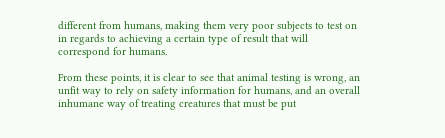different from humans, making them very poor subjects to test on in regards to achieving a certain type of result that will correspond for humans.

From these points, it is clear to see that animal testing is wrong, an unfit way to rely on safety information for humans, and an overall inhumane way of treating creatures that must be put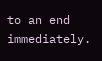to an end immediately.